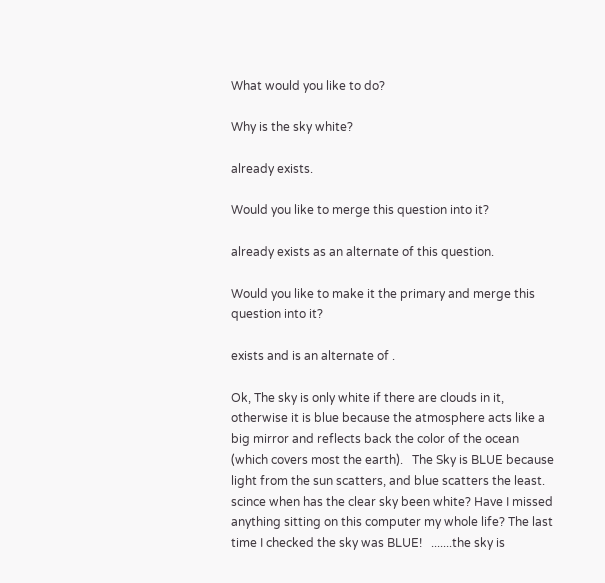What would you like to do?

Why is the sky white?

already exists.

Would you like to merge this question into it?

already exists as an alternate of this question.

Would you like to make it the primary and merge this question into it?

exists and is an alternate of .

Ok, The sky is only white if there are clouds in it, otherwise it is blue because the atmosphere acts like a big mirror and reflects back the color of the ocean (which covers most the earth).   The Sky is BLUE because light from the sun scatters, and blue scatters the least.   scince when has the clear sky been white? Have I missed anything sitting on this computer my whole life? The last time I checked the sky was BLUE!   .......the sky is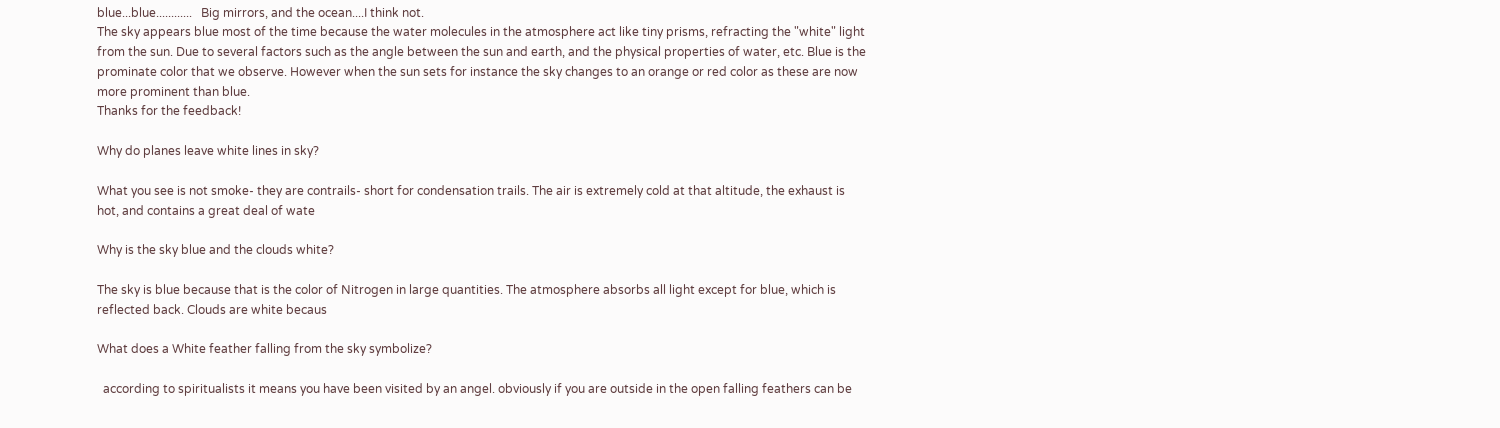blue...blue............   Big mirrors, and the ocean....I think not.
The sky appears blue most of the time because the water molecules in the atmosphere act like tiny prisms, refracting the "white" light from the sun. Due to several factors such as the angle between the sun and earth, and the physical properties of water, etc. Blue is the prominate color that we observe. However when the sun sets for instance the sky changes to an orange or red color as these are now more prominent than blue.
Thanks for the feedback!

Why do planes leave white lines in sky?

What you see is not smoke- they are contrails- short for condensation trails. The air is extremely cold at that altitude, the exhaust is hot, and contains a great deal of wate

Why is the sky blue and the clouds white?

The sky is blue because that is the color of Nitrogen in large quantities. The atmosphere absorbs all light except for blue, which is reflected back. Clouds are white becaus

What does a White feather falling from the sky symbolize?

  according to spiritualists it means you have been visited by an angel. obviously if you are outside in the open falling feathers can be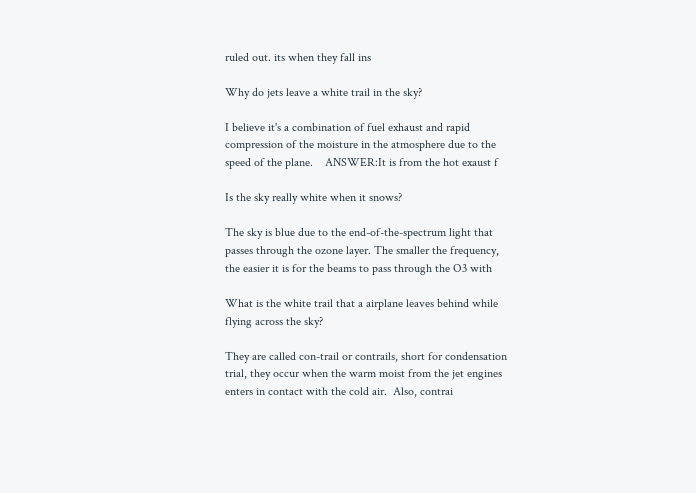ruled out. its when they fall ins

Why do jets leave a white trail in the sky?

I believe it's a combination of fuel exhaust and rapid compression of the moisture in the atmosphere due to the speed of the plane.    ANSWER:It is from the hot exaust f

Is the sky really white when it snows?

The sky is blue due to the end-of-the-spectrum light that passes through the ozone layer. The smaller the frequency, the easier it is for the beams to pass through the O3 with

What is the white trail that a airplane leaves behind while flying across the sky?

They are called con-trail or contrails, short for condensation trial, they occur when the warm moist from the jet engines enters in contact with the cold air.  Also, contrai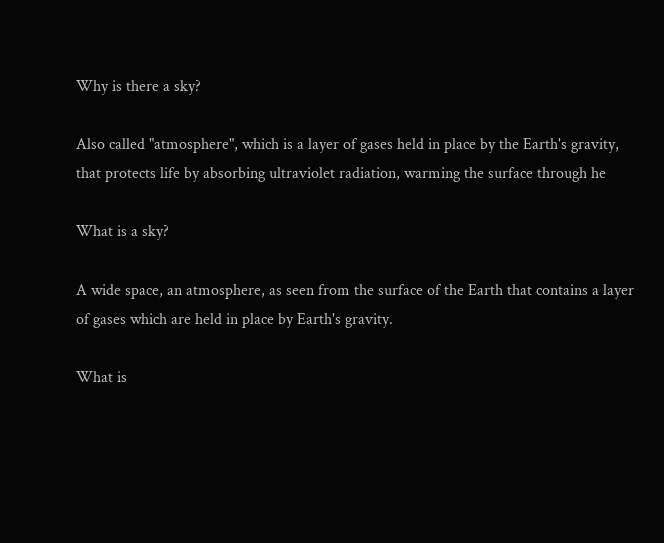Why is there a sky?

Also called "atmosphere", which is a layer of gases held in place by the Earth's gravity, that protects life by absorbing ultraviolet radiation, warming the surface through he

What is a sky?

A wide space, an atmosphere, as seen from the surface of the Earth that contains a layer of gases which are held in place by Earth's gravity.

What is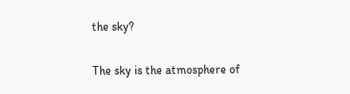the sky?

The sky is the atmosphere of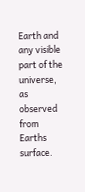Earth and any visible part of the universe, as observed from Earths surface.